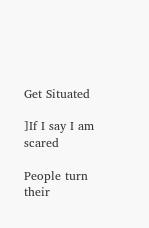Get Situated

]If I say I am scared

People turn their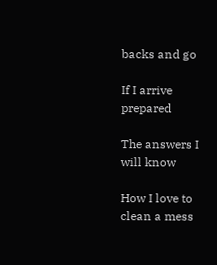backs and go

If I arrive prepared

The answers I will know

How I love to clean a mess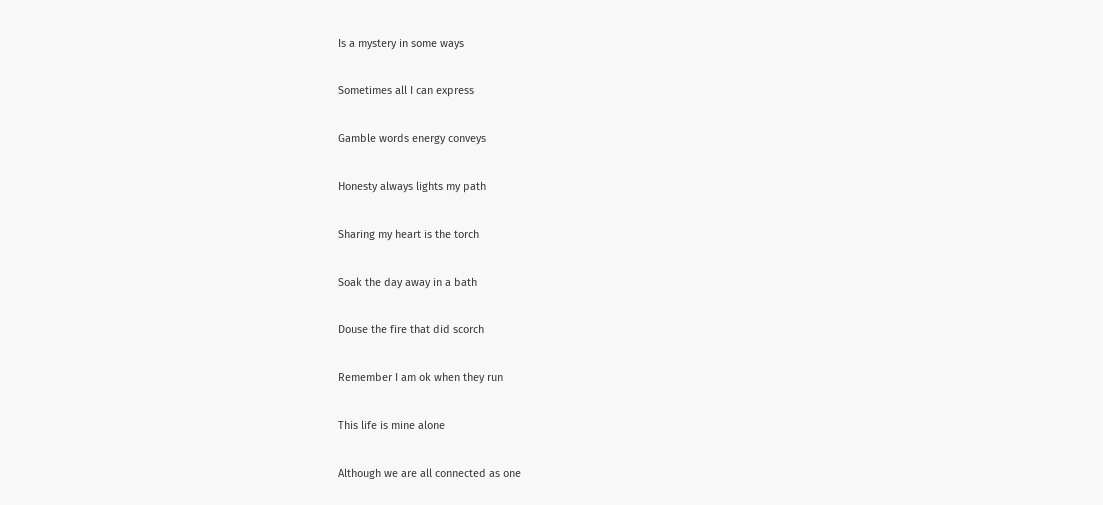Is a mystery in some ways

Sometimes all I can express

Gamble words energy conveys

Honesty always lights my path

Sharing my heart is the torch

Soak the day away in a bath

Douse the fire that did scorch

Remember I am ok when they run

This life is mine alone

Although we are all connected as one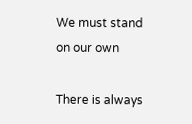We must stand on our own

There is always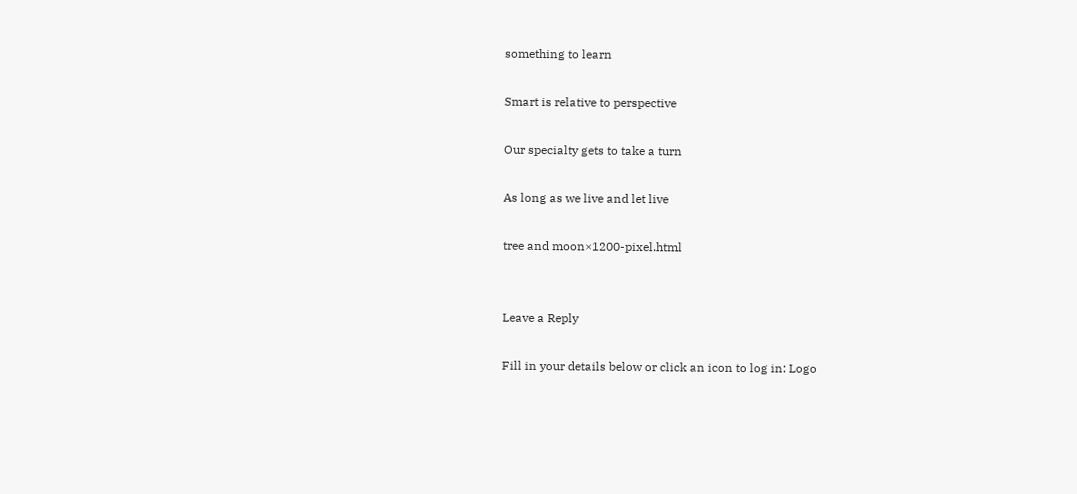something to learn

Smart is relative to perspective

Our specialty gets to take a turn

As long as we live and let live

tree and moon×1200-pixel.html


Leave a Reply

Fill in your details below or click an icon to log in: Logo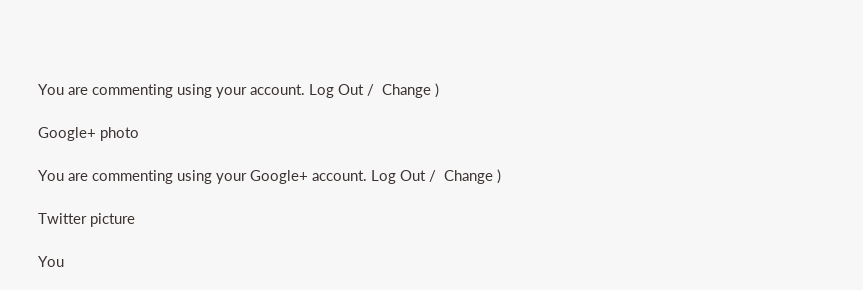You are commenting using your account. Log Out /  Change )

Google+ photo

You are commenting using your Google+ account. Log Out /  Change )

Twitter picture

You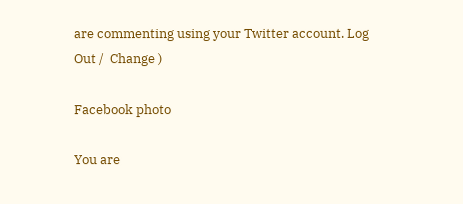are commenting using your Twitter account. Log Out /  Change )

Facebook photo

You are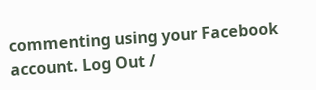commenting using your Facebook account. Log Out /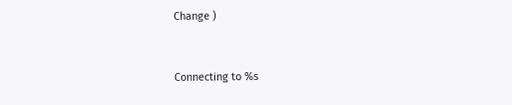Change )


Connecting to %s